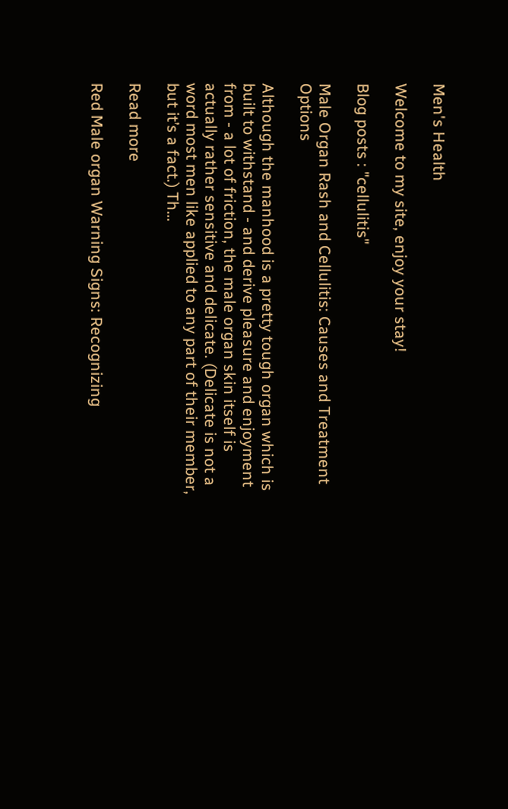Men's Health

Welcome to my site, enjoy your stay!

Blog posts : "cellulitis"

Male Organ Rash and Cellulitis: Causes and Treatment Options

Although the manhood is a pretty tough organ which is built to withstand - and derive pleasure and enjoyment from - a lot of friction, the male organ skin itself is actually rather sensitive and delicate. (Delicate is not a word most men like applied to any part of their member, but it’s a fact.) Th…

Read more

Red Male organ Warning Signs: Recognizing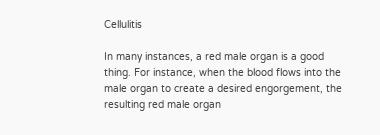Cellulitis

In many instances, a red male organ is a good thing. For instance, when the blood flows into the male organ to create a desired engorgement, the resulting red male organ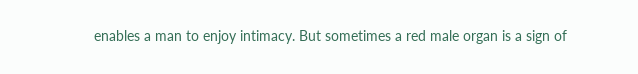enables a man to enjoy intimacy. But sometimes a red male organ is a sign of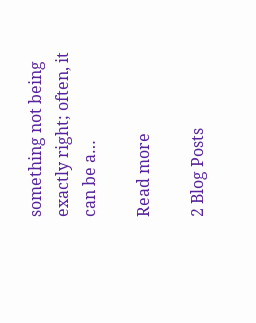something not being exactly right; often, it can be a…

Read more

2 Blog Posts